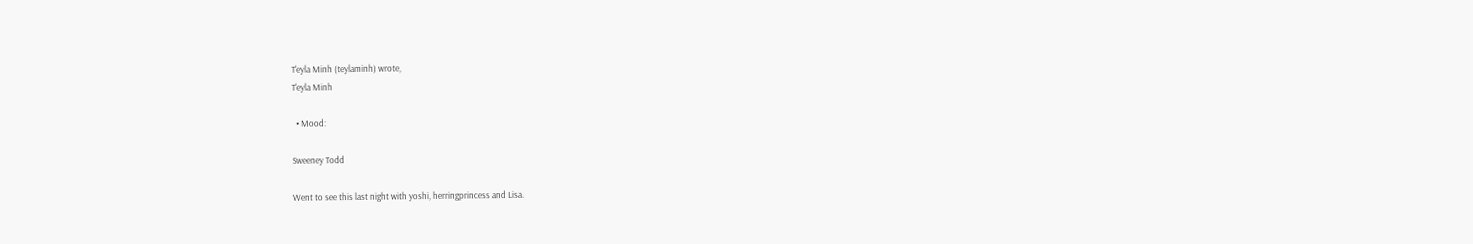T'eyla Minh (teylaminh) wrote,
T'eyla Minh

  • Mood:

Sweeney Todd

Went to see this last night with yoshi, herringprincess and Lisa.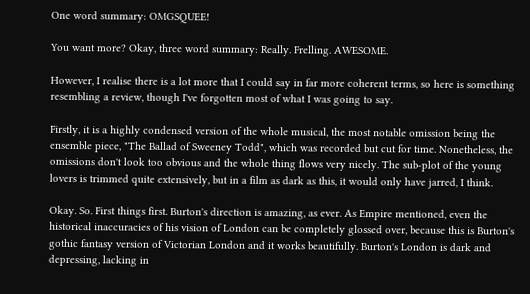One word summary: OMGSQUEE!

You want more? Okay, three word summary: Really. Frelling. AWESOME.

However, I realise there is a lot more that I could say in far more coherent terms, so here is something resembling a review, though I've forgotten most of what I was going to say.

Firstly, it is a highly condensed version of the whole musical, the most notable omission being the ensemble piece, "The Ballad of Sweeney Todd", which was recorded but cut for time. Nonetheless, the omissions don't look too obvious and the whole thing flows very nicely. The sub-plot of the young lovers is trimmed quite extensively, but in a film as dark as this, it would only have jarred, I think.

Okay. So. First things first. Burton's direction is amazing, as ever. As Empire mentioned, even the historical inaccuracies of his vision of London can be completely glossed over, because this is Burton's gothic fantasy version of Victorian London and it works beautifully. Burton's London is dark and depressing, lacking in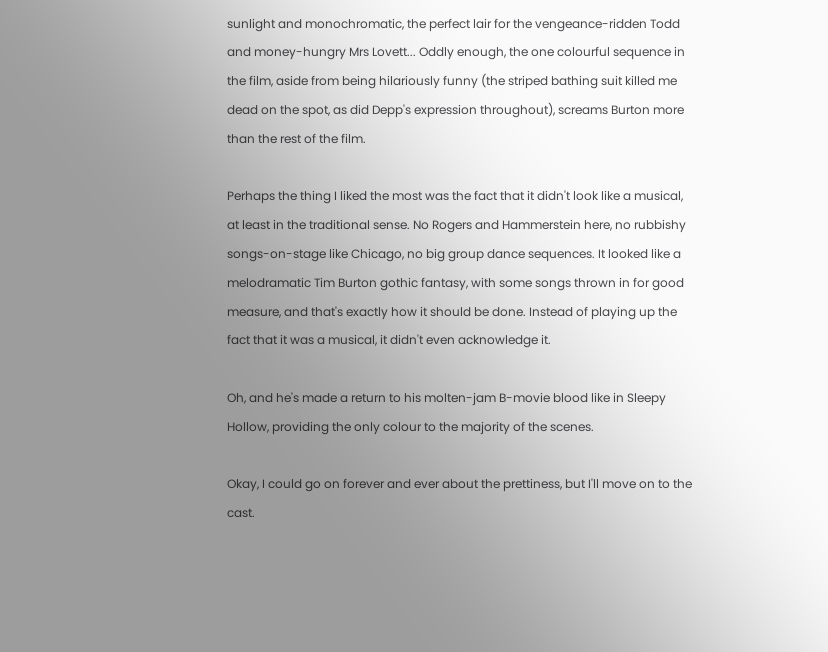sunlight and monochromatic, the perfect lair for the vengeance-ridden Todd and money-hungry Mrs Lovett... Oddly enough, the one colourful sequence in the film, aside from being hilariously funny (the striped bathing suit killed me dead on the spot, as did Depp's expression throughout), screams Burton more than the rest of the film.

Perhaps the thing I liked the most was the fact that it didn't look like a musical, at least in the traditional sense. No Rogers and Hammerstein here, no rubbishy songs-on-stage like Chicago, no big group dance sequences. It looked like a melodramatic Tim Burton gothic fantasy, with some songs thrown in for good measure, and that's exactly how it should be done. Instead of playing up the fact that it was a musical, it didn't even acknowledge it.

Oh, and he's made a return to his molten-jam B-movie blood like in Sleepy Hollow, providing the only colour to the majority of the scenes.

Okay, I could go on forever and ever about the prettiness, but I'll move on to the cast.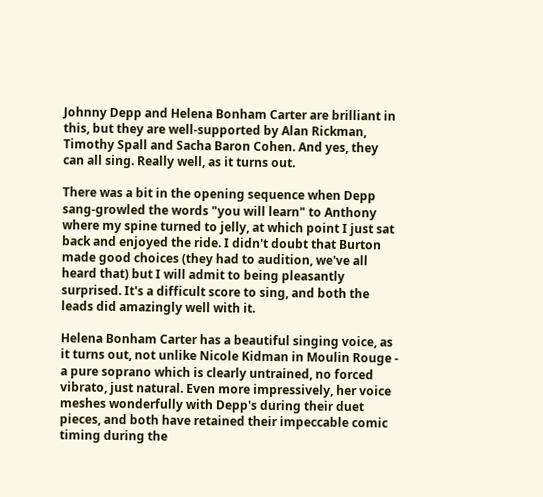Johnny Depp and Helena Bonham Carter are brilliant in this, but they are well-supported by Alan Rickman, Timothy Spall and Sacha Baron Cohen. And yes, they can all sing. Really well, as it turns out.

There was a bit in the opening sequence when Depp sang-growled the words "you will learn" to Anthony where my spine turned to jelly, at which point I just sat back and enjoyed the ride. I didn't doubt that Burton made good choices (they had to audition, we've all heard that) but I will admit to being pleasantly surprised. It's a difficult score to sing, and both the leads did amazingly well with it.

Helena Bonham Carter has a beautiful singing voice, as it turns out, not unlike Nicole Kidman in Moulin Rouge - a pure soprano which is clearly untrained, no forced vibrato, just natural. Even more impressively, her voice meshes wonderfully with Depp's during their duet pieces, and both have retained their impeccable comic timing during the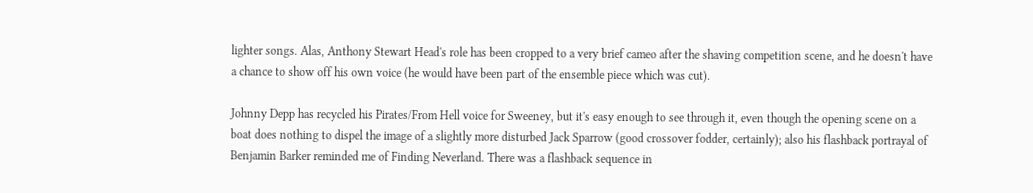lighter songs. Alas, Anthony Stewart Head's role has been cropped to a very brief cameo after the shaving competition scene, and he doesn't have a chance to show off his own voice (he would have been part of the ensemble piece which was cut).

Johnny Depp has recycled his Pirates/From Hell voice for Sweeney, but it's easy enough to see through it, even though the opening scene on a boat does nothing to dispel the image of a slightly more disturbed Jack Sparrow (good crossover fodder, certainly); also his flashback portrayal of Benjamin Barker reminded me of Finding Neverland. There was a flashback sequence in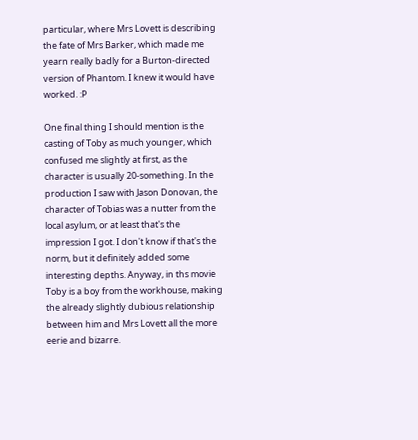particular, where Mrs Lovett is describing the fate of Mrs Barker, which made me yearn really badly for a Burton-directed version of Phantom. I knew it would have worked. :P

One final thing I should mention is the casting of Toby as much younger, which confused me slightly at first, as the character is usually 20-something. In the production I saw with Jason Donovan, the character of Tobias was a nutter from the local asylum, or at least that's the impression I got. I don't know if that's the norm, but it definitely added some interesting depths. Anyway, in ths movie Toby is a boy from the workhouse, making the already slightly dubious relationship between him and Mrs Lovett all the more eerie and bizarre.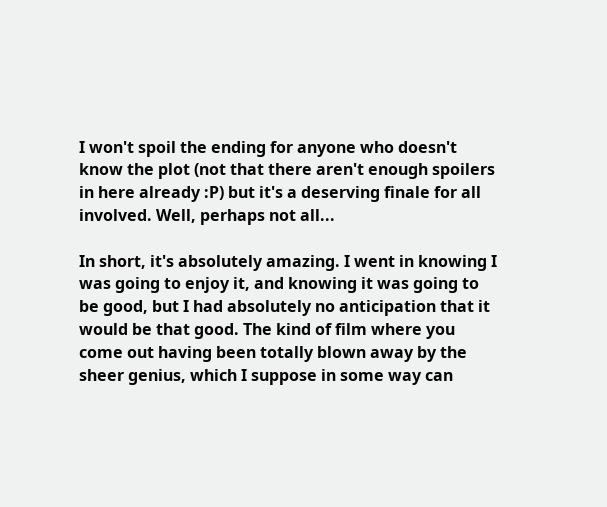I won't spoil the ending for anyone who doesn't know the plot (not that there aren't enough spoilers in here already :P) but it's a deserving finale for all involved. Well, perhaps not all...

In short, it's absolutely amazing. I went in knowing I was going to enjoy it, and knowing it was going to be good, but I had absolutely no anticipation that it would be that good. The kind of film where you come out having been totally blown away by the sheer genius, which I suppose in some way can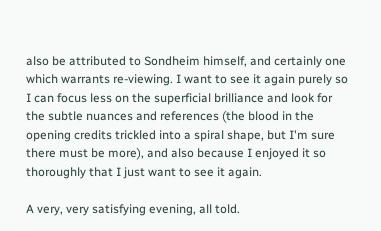also be attributed to Sondheim himself, and certainly one which warrants re-viewing. I want to see it again purely so I can focus less on the superficial brilliance and look for the subtle nuances and references (the blood in the opening credits trickled into a spiral shape, but I'm sure there must be more), and also because I enjoyed it so thoroughly that I just want to see it again.

A very, very satisfying evening, all told.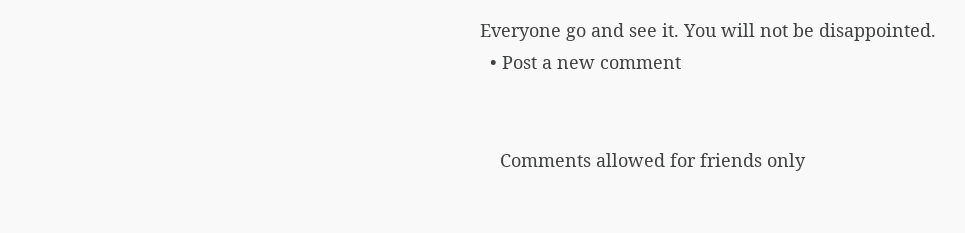Everyone go and see it. You will not be disappointed.
  • Post a new comment


    Comments allowed for friends only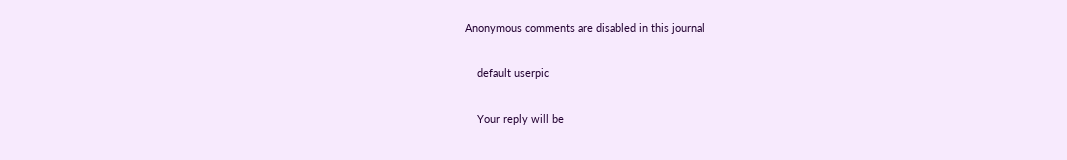Anonymous comments are disabled in this journal

    default userpic

    Your reply will be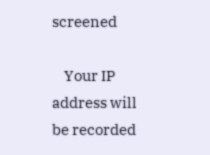screened

    Your IP address will be recorded